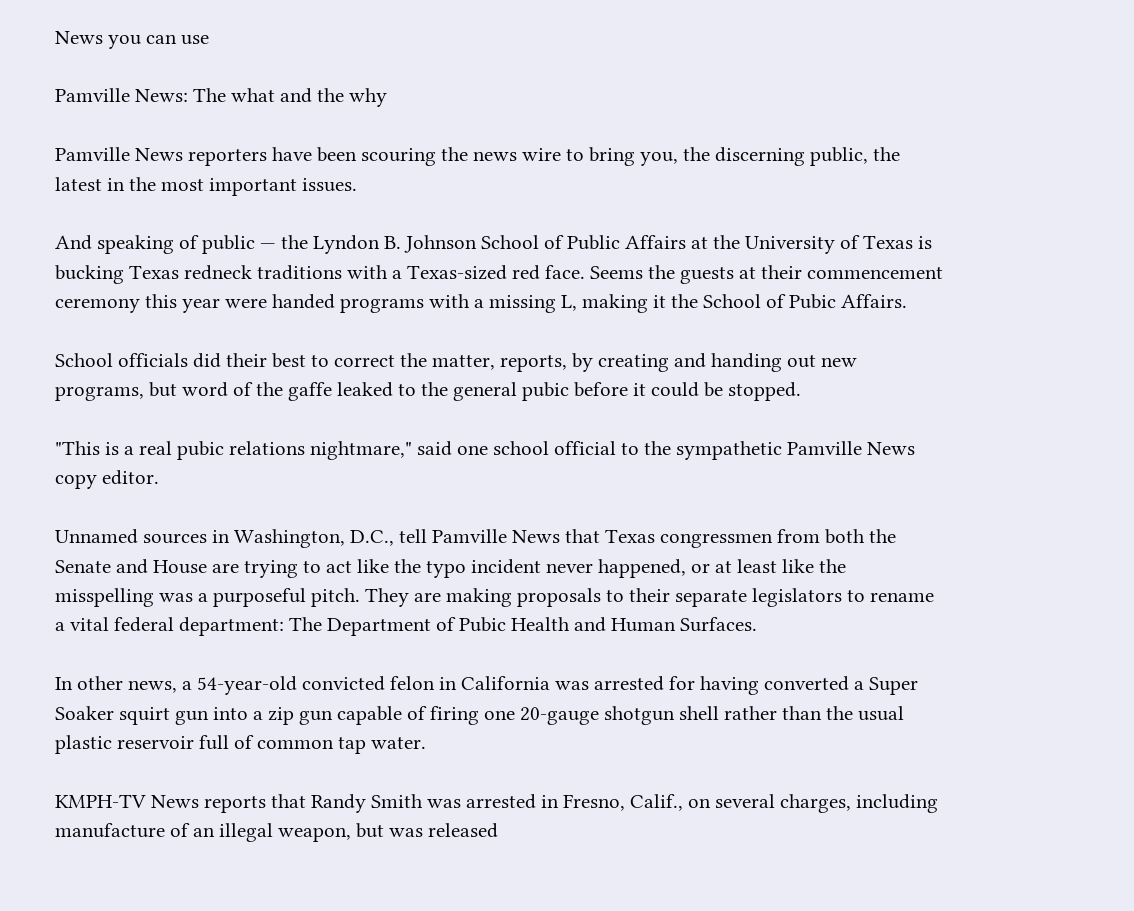News you can use

Pamville News: The what and the why

Pamville News reporters have been scouring the news wire to bring you, the discerning public, the latest in the most important issues.

And speaking of public — the Lyndon B. Johnson School of Public Affairs at the University of Texas is bucking Texas redneck traditions with a Texas-sized red face. Seems the guests at their commencement ceremony this year were handed programs with a missing L, making it the School of Pubic Affairs.

School officials did their best to correct the matter, reports, by creating and handing out new programs, but word of the gaffe leaked to the general pubic before it could be stopped.

"This is a real pubic relations nightmare," said one school official to the sympathetic Pamville News copy editor.

Unnamed sources in Washington, D.C., tell Pamville News that Texas congressmen from both the Senate and House are trying to act like the typo incident never happened, or at least like the misspelling was a purposeful pitch. They are making proposals to their separate legislators to rename a vital federal department: The Department of Pubic Health and Human Surfaces.

In other news, a 54-year-old convicted felon in California was arrested for having converted a Super Soaker squirt gun into a zip gun capable of firing one 20-gauge shotgun shell rather than the usual plastic reservoir full of common tap water.

KMPH-TV News reports that Randy Smith was arrested in Fresno, Calif., on several charges, including manufacture of an illegal weapon, but was released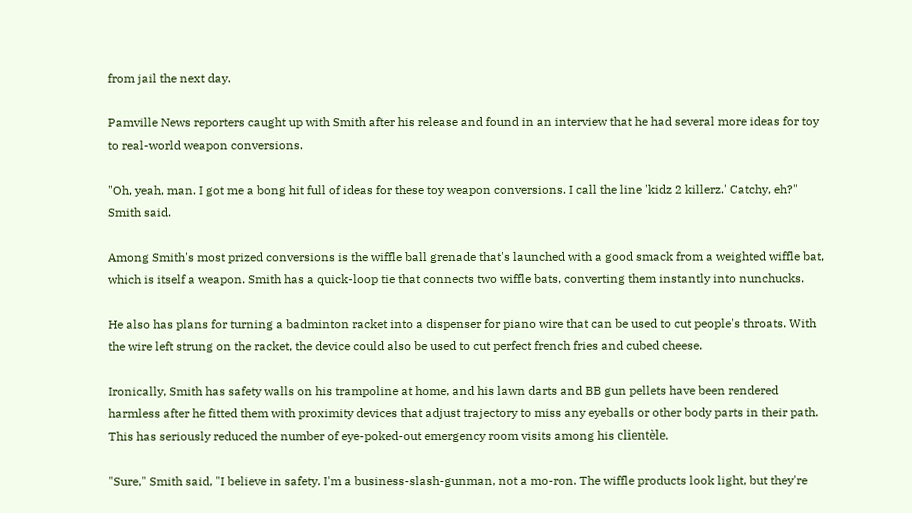from jail the next day.

Pamville News reporters caught up with Smith after his release and found in an interview that he had several more ideas for toy to real-world weapon conversions.

"Oh, yeah, man. I got me a bong hit full of ideas for these toy weapon conversions. I call the line 'kidz 2 killerz.' Catchy, eh?" Smith said.

Among Smith's most prized conversions is the wiffle ball grenade that's launched with a good smack from a weighted wiffle bat, which is itself a weapon. Smith has a quick-loop tie that connects two wiffle bats, converting them instantly into nunchucks.

He also has plans for turning a badminton racket into a dispenser for piano wire that can be used to cut people's throats. With the wire left strung on the racket, the device could also be used to cut perfect french fries and cubed cheese.

Ironically, Smith has safety walls on his trampoline at home, and his lawn darts and BB gun pellets have been rendered harmless after he fitted them with proximity devices that adjust trajectory to miss any eyeballs or other body parts in their path. This has seriously reduced the number of eye-poked-out emergency room visits among his clientèle.

"Sure," Smith said, "I believe in safety. I'm a business-slash-gunman, not a mo-ron. The wiffle products look light, but they're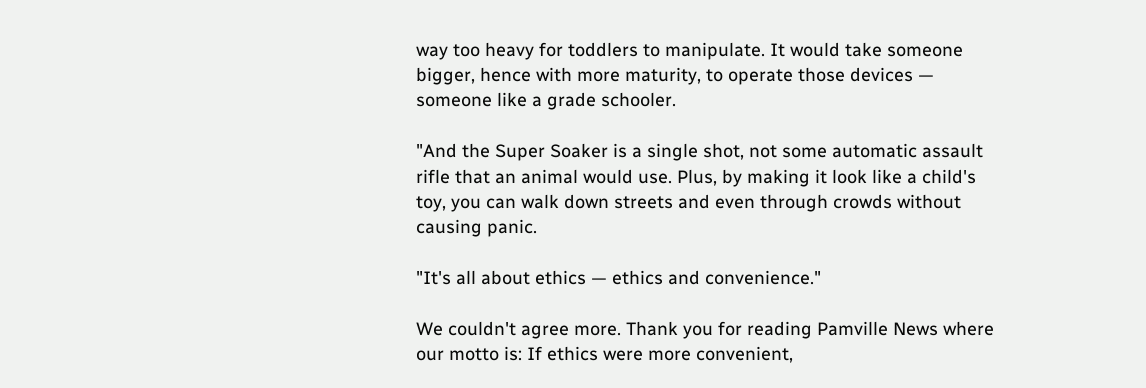way too heavy for toddlers to manipulate. It would take someone bigger, hence with more maturity, to operate those devices — someone like a grade schooler.

"And the Super Soaker is a single shot, not some automatic assault rifle that an animal would use. Plus, by making it look like a child's toy, you can walk down streets and even through crowds without causing panic.

"It's all about ethics — ethics and convenience."

We couldn't agree more. Thank you for reading Pamville News where our motto is: If ethics were more convenient,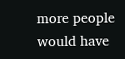more people would have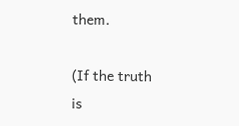them.

(If the truth is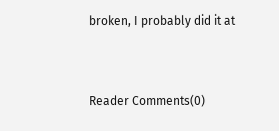broken, I probably did it at


Reader Comments(0)